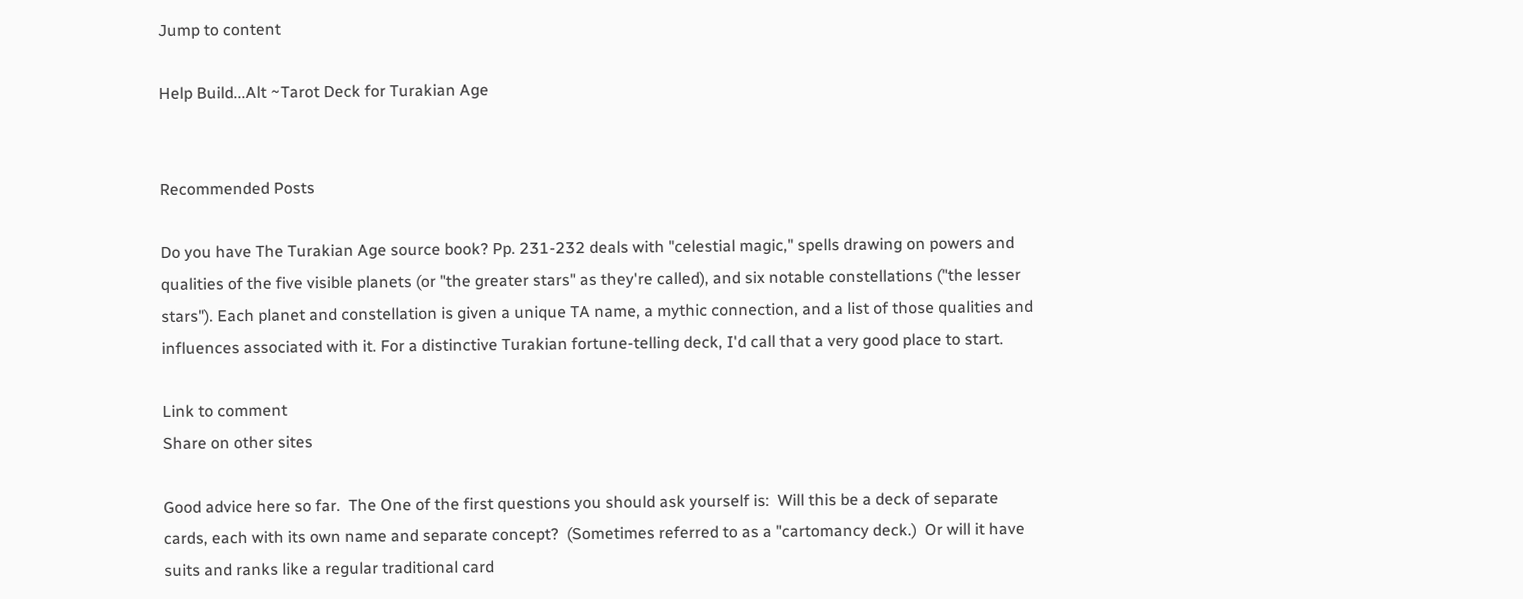Jump to content

Help Build...Alt ~Tarot Deck for Turakian Age


Recommended Posts

Do you have The Turakian Age source book? Pp. 231-232 deals with "celestial magic," spells drawing on powers and qualities of the five visible planets (or "the greater stars" as they're called), and six notable constellations ("the lesser stars"). Each planet and constellation is given a unique TA name, a mythic connection, and a list of those qualities and influences associated with it. For a distinctive Turakian fortune-telling deck, I'd call that a very good place to start.

Link to comment
Share on other sites

Good advice here so far.  The One of the first questions you should ask yourself is:  Will this be a deck of separate cards, each with its own name and separate concept?  (Sometimes referred to as a "cartomancy deck.)  Or will it have suits and ranks like a regular traditional card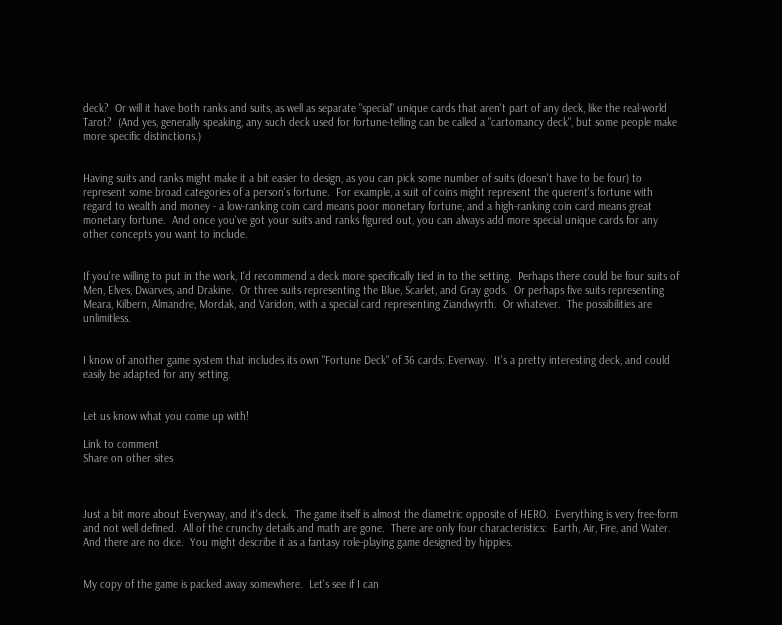deck?  Or will it have both ranks and suits, as well as separate "special" unique cards that aren't part of any deck, like the real-world Tarot?  (And yes, generally speaking, any such deck used for fortune-telling can be called a "cartomancy deck", but some people make more specific distinctions.)


Having suits and ranks might make it a bit easier to design, as you can pick some number of suits (doesn't have to be four) to represent some broad categories of a person's fortune.  For example, a suit of coins might represent the querent's fortune with regard to wealth and money - a low-ranking coin card means poor monetary fortune, and a high-ranking coin card means great monetary fortune.  And once you've got your suits and ranks figured out, you can always add more special unique cards for any other concepts you want to include.


If you're willing to put in the work, I'd recommend a deck more specifically tied in to the setting.  Perhaps there could be four suits of Men, Elves, Dwarves, and Drakine.  Or three suits representing the Blue, Scarlet, and Gray gods.  Or perhaps five suits representing Meara, Kilbern, Almandre, Mordak, and Varidon, with a special card representing Ziandwyrth.  Or whatever.  The possibilities are unlimitless.


I know of another game system that includes its own "Fortune Deck" of 36 cards: Everway.  It's a pretty interesting deck, and could easily be adapted for any setting.


Let us know what you come up with!

Link to comment
Share on other sites



Just a bit more about Everyway, and it's deck.  The game itself is almost the diametric opposite of HERO.  Everything is very free-form and not well defined.  All of the crunchy details and math are gone.  There are only four characteristics:  Earth, Air, Fire, and Water.  And there are no dice.  You might describe it as a fantasy role-playing game designed by hippies.


My copy of the game is packed away somewhere.  Let's see if I can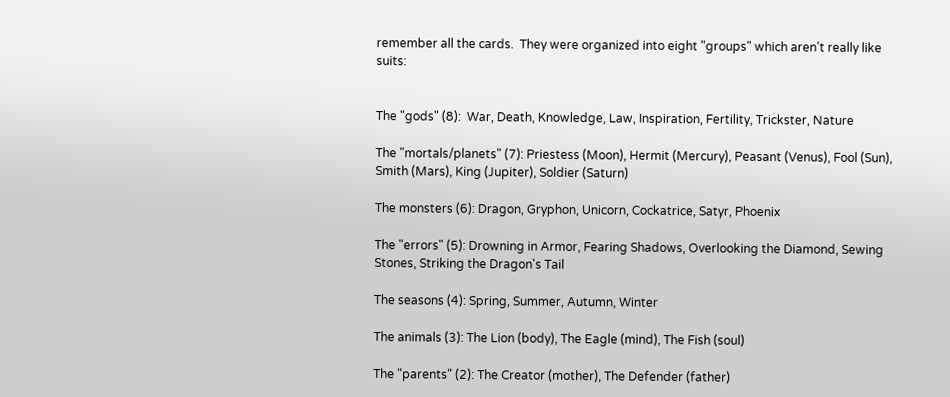remember all the cards.  They were organized into eight "groups" which aren't really like suits:


The "gods" (8):  War, Death, Knowledge, Law, Inspiration, Fertility, Trickster, Nature

The "mortals/planets" (7): Priestess (Moon), Hermit (Mercury), Peasant (Venus), Fool (Sun), Smith (Mars), King (Jupiter), Soldier (Saturn)

The monsters (6): Dragon, Gryphon, Unicorn, Cockatrice, Satyr, Phoenix

The "errors" (5): Drowning in Armor, Fearing Shadows, Overlooking the Diamond, Sewing Stones, Striking the Dragon's Tail

The seasons (4): Spring, Summer, Autumn, Winter

The animals (3): The Lion (body), The Eagle (mind), The Fish (soul)

The "parents" (2): The Creator (mother), The Defender (father)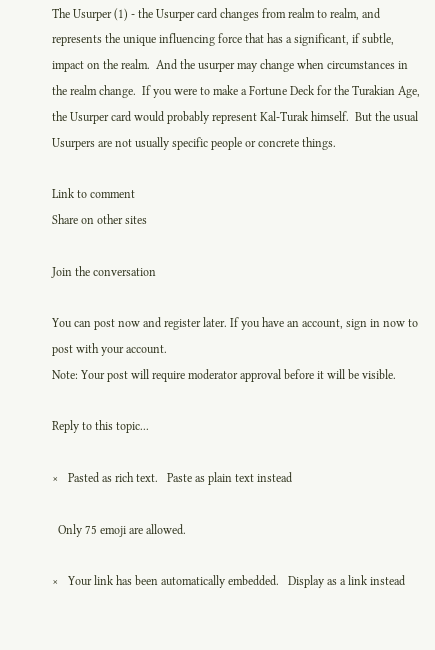The Usurper (1) - the Usurper card changes from realm to realm, and represents the unique influencing force that has a significant, if subtle, impact on the realm.  And the usurper may change when circumstances in the realm change.  If you were to make a Fortune Deck for the Turakian Age, the Usurper card would probably represent Kal-Turak himself.  But the usual Usurpers are not usually specific people or concrete things.

Link to comment
Share on other sites

Join the conversation

You can post now and register later. If you have an account, sign in now to post with your account.
Note: Your post will require moderator approval before it will be visible.

Reply to this topic...

×   Pasted as rich text.   Paste as plain text instead

  Only 75 emoji are allowed.

×   Your link has been automatically embedded.   Display as a link instead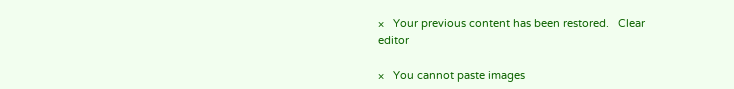×   Your previous content has been restored.   Clear editor

×   You cannot paste images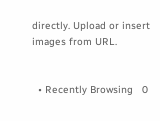directly. Upload or insert images from URL.


  • Recently Browsing   0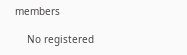members

    No registered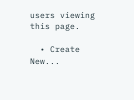users viewing this page.

  • Create New...